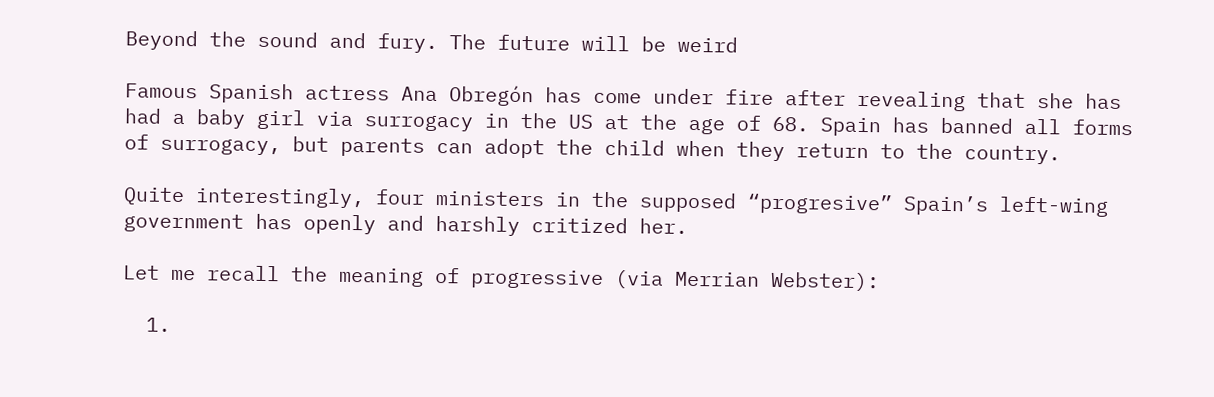Beyond the sound and fury. The future will be weird

Famous Spanish actress Ana Obregón has come under fire after revealing that she has had a baby girl via surrogacy in the US at the age of 68. Spain has banned all forms of surrogacy, but parents can adopt the child when they return to the country.

Quite interestingly, four ministers in the supposed “progresive” Spain’s left-wing government has openly and harshly critized her.

Let me recall the meaning of progressive (via Merrian Webster):

  1.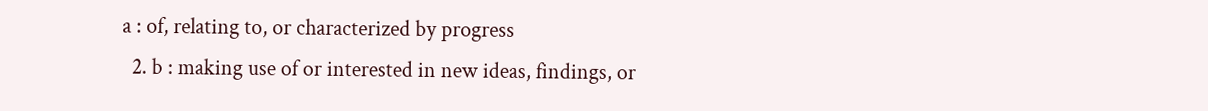a : of, relating to, or characterized by progress
  2. b : making use of or interested in new ideas, findings, or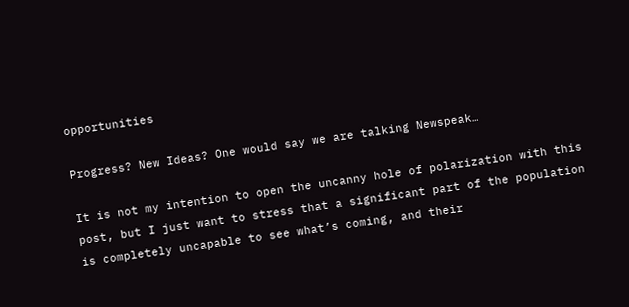opportunities

Progress? New Ideas? One would say we are talking Newspeak…

It is not my intention to open the uncanny hole of polarization with this post, but I just want to stress that a significant part of the population is completely uncapable to see what’s coming, and their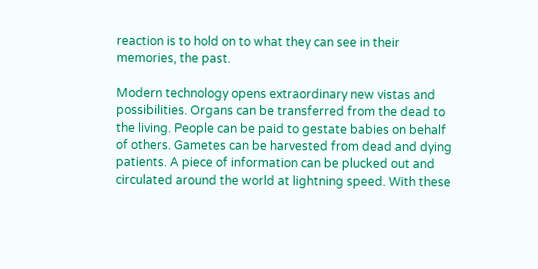reaction is to hold on to what they can see in their memories, the past.

Modern technology opens extraordinary new vistas and possibilities. Organs can be transferred from the dead to the living. People can be paid to gestate babies on behalf of others. Gametes can be harvested from dead and dying patients. A piece of information can be plucked out and circulated around the world at lightning speed. With these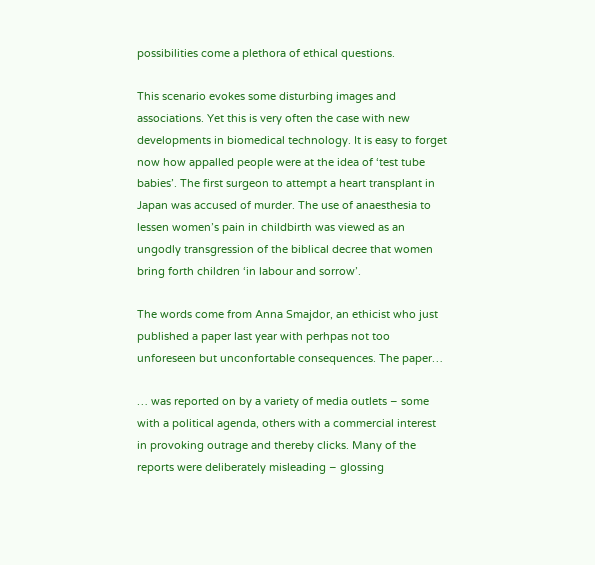possibilities come a plethora of ethical questions.

This scenario evokes some disturbing images and associations. Yet this is very often the case with new developments in biomedical technology. It is easy to forget now how appalled people were at the idea of ‘test tube babies’. The first surgeon to attempt a heart transplant in Japan was accused of murder. The use of anaesthesia to lessen women’s pain in childbirth was viewed as an ungodly transgression of the biblical decree that women bring forth children ‘in labour and sorrow’.

The words come from Anna Smajdor, an ethicist who just published a paper last year with perhpas not too unforeseen but unconfortable consequences. The paper…

… was reported on by a variety of media outlets – some with a political agenda, others with a commercial interest in provoking outrage and thereby clicks. Many of the reports were deliberately misleading – glossing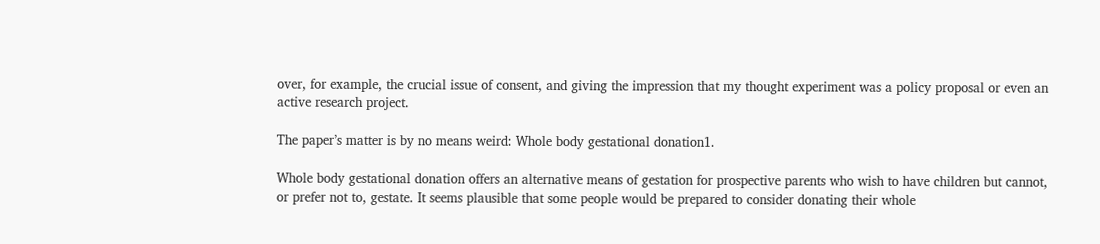over, for example, the crucial issue of consent, and giving the impression that my thought experiment was a policy proposal or even an active research project.

The paper’s matter is by no means weird: Whole body gestational donation1.

Whole body gestational donation offers an alternative means of gestation for prospective parents who wish to have children but cannot, or prefer not to, gestate. It seems plausible that some people would be prepared to consider donating their whole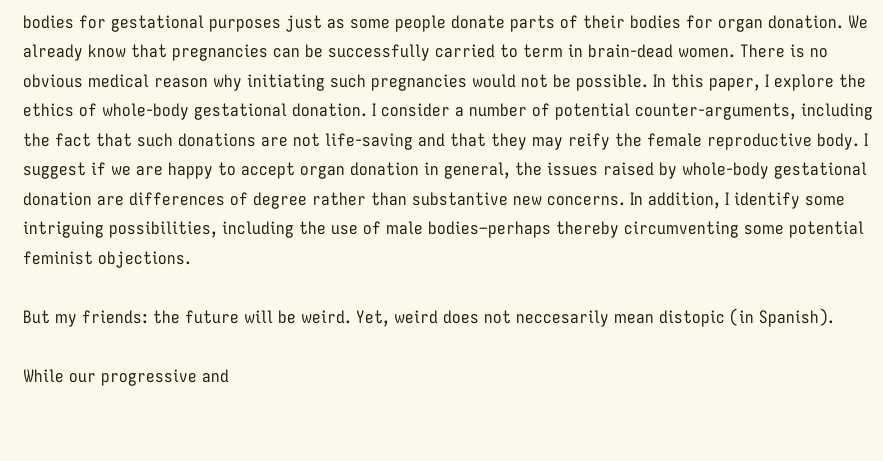bodies for gestational purposes just as some people donate parts of their bodies for organ donation. We already know that pregnancies can be successfully carried to term in brain-dead women. There is no obvious medical reason why initiating such pregnancies would not be possible. In this paper, I explore the ethics of whole-body gestational donation. I consider a number of potential counter-arguments, including the fact that such donations are not life-saving and that they may reify the female reproductive body. I suggest if we are happy to accept organ donation in general, the issues raised by whole-body gestational donation are differences of degree rather than substantive new concerns. In addition, I identify some intriguing possibilities, including the use of male bodies–perhaps thereby circumventing some potential feminist objections.

But my friends: the future will be weird. Yet, weird does not neccesarily mean distopic (in Spanish).

While our progressive and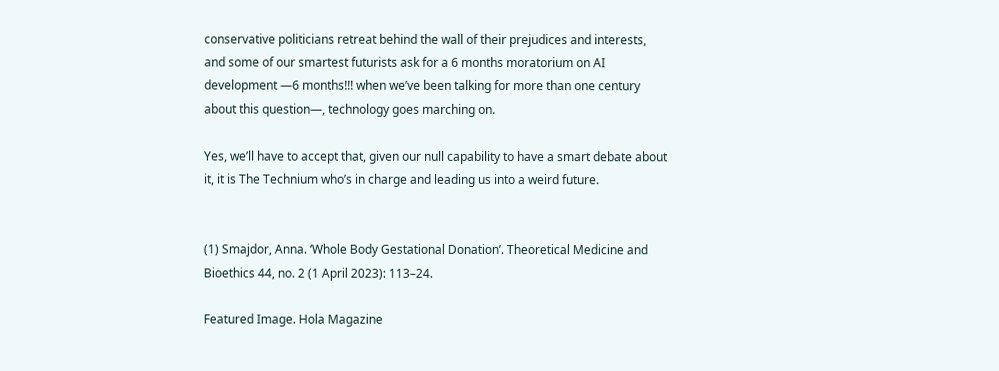conservative politicians retreat behind the wall of their prejudices and interests, and some of our smartest futurists ask for a 6 months moratorium on AI development —6 months!!! when we’ve been talking for more than one century about this question—, technology goes marching on.

Yes, we’ll have to accept that, given our null capability to have a smart debate about it, it is The Technium who’s in charge and leading us into a weird future.


(1) Smajdor, Anna. ‘Whole Body Gestational Donation’. Theoretical Medicine and Bioethics 44, no. 2 (1 April 2023): 113–24.

Featured Image. Hola Magazine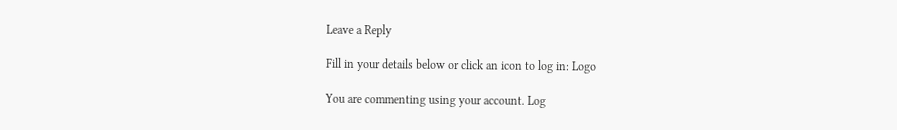Leave a Reply

Fill in your details below or click an icon to log in: Logo

You are commenting using your account. Log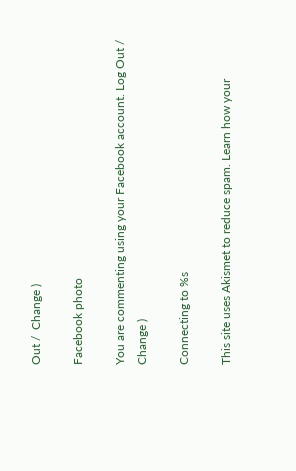Out /  Change )

Facebook photo

You are commenting using your Facebook account. Log Out /  Change )

Connecting to %s

This site uses Akismet to reduce spam. Learn how your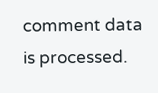comment data is processed.